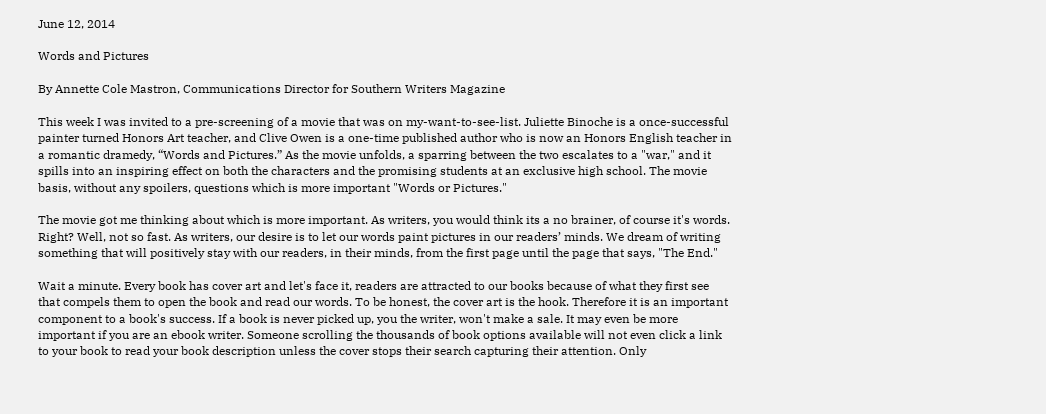June 12, 2014

Words and Pictures

By Annette Cole Mastron, Communications Director for Southern Writers Magazine

This week I was invited to a pre-screening of a movie that was on my-want-to-see-list. Juliette Binoche is a once-successful painter turned Honors Art teacher, and Clive Owen is a one-time published author who is now an Honors English teacher in a romantic dramedy, “Words and Pictures.” As the movie unfolds, a sparring between the two escalates to a "war," and it spills into an inspiring effect on both the characters and the promising students at an exclusive high school. The movie basis, without any spoilers, questions which is more important "Words or Pictures."

The movie got me thinking about which is more important. As writers, you would think its a no brainer, of course it's words. Right? Well, not so fast. As writers, our desire is to let our words paint pictures in our readers’ minds. We dream of writing something that will positively stay with our readers, in their minds, from the first page until the page that says, "The End."

Wait a minute. Every book has cover art and let's face it, readers are attracted to our books because of what they first see that compels them to open the book and read our words. To be honest, the cover art is the hook. Therefore it is an important component to a book's success. If a book is never picked up, you the writer, won't make a sale. It may even be more important if you are an ebook writer. Someone scrolling the thousands of book options available will not even click a link to your book to read your book description unless the cover stops their search capturing their attention. Only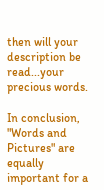then will your description be read...your precious words.

In conclusion, "Words and Pictures" are equally important for a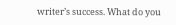writer’s success. What do you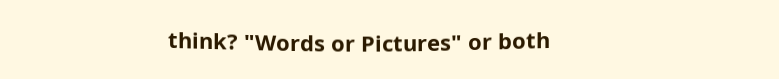think? "Words or Pictures" or both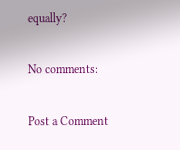equally?

No comments:

Post a Comment